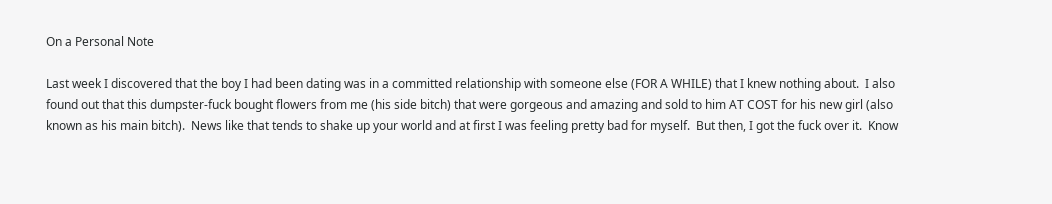On a Personal Note

Last week I discovered that the boy I had been dating was in a committed relationship with someone else (FOR A WHILE) that I knew nothing about.  I also found out that this dumpster-fuck bought flowers from me (his side bitch) that were gorgeous and amazing and sold to him AT COST for his new girl (also known as his main bitch).  News like that tends to shake up your world and at first I was feeling pretty bad for myself.  But then, I got the fuck over it.  Know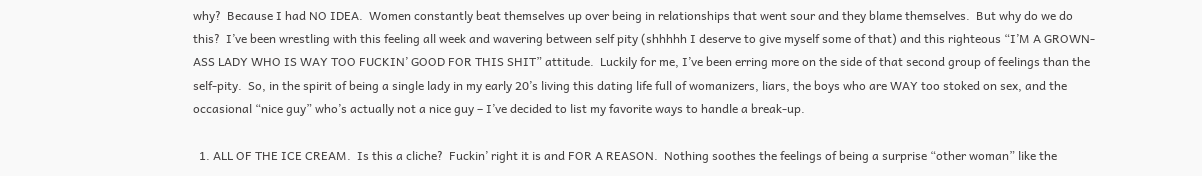why?  Because I had NO IDEA.  Women constantly beat themselves up over being in relationships that went sour and they blame themselves.  But why do we do this?  I’ve been wrestling with this feeling all week and wavering between self pity (shhhhh I deserve to give myself some of that) and this righteous “I’M A GROWN-ASS LADY WHO IS WAY TOO FUCKIN’ GOOD FOR THIS SHIT” attitude.  Luckily for me, I’ve been erring more on the side of that second group of feelings than the self-pity.  So, in the spirit of being a single lady in my early 20’s living this dating life full of womanizers, liars, the boys who are WAY too stoked on sex, and the occasional “nice guy” who’s actually not a nice guy – I’ve decided to list my favorite ways to handle a break-up.

  1. ALL OF THE ICE CREAM.  Is this a cliche?  Fuckin’ right it is and FOR A REASON.  Nothing soothes the feelings of being a surprise “other woman” like the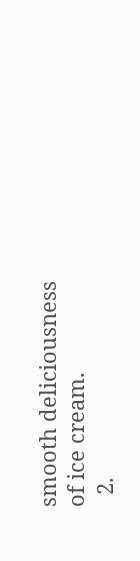smooth deliciousness of ice cream.
  2.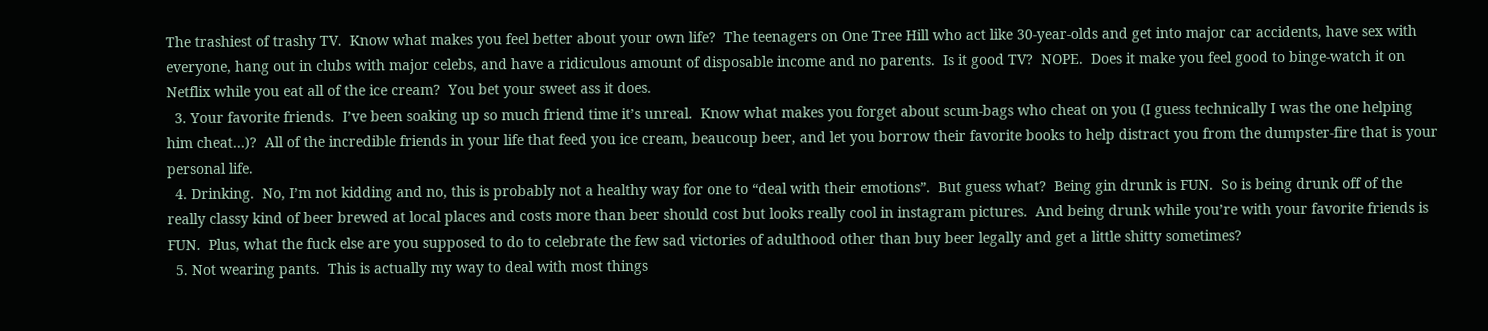The trashiest of trashy TV.  Know what makes you feel better about your own life?  The teenagers on One Tree Hill who act like 30-year-olds and get into major car accidents, have sex with everyone, hang out in clubs with major celebs, and have a ridiculous amount of disposable income and no parents.  Is it good TV?  NOPE.  Does it make you feel good to binge-watch it on Netflix while you eat all of the ice cream?  You bet your sweet ass it does.
  3. Your favorite friends.  I’ve been soaking up so much friend time it’s unreal.  Know what makes you forget about scum-bags who cheat on you (I guess technically I was the one helping him cheat…)?  All of the incredible friends in your life that feed you ice cream, beaucoup beer, and let you borrow their favorite books to help distract you from the dumpster-fire that is your personal life.
  4. Drinking.  No, I’m not kidding and no, this is probably not a healthy way for one to “deal with their emotions”.  But guess what?  Being gin drunk is FUN.  So is being drunk off of the really classy kind of beer brewed at local places and costs more than beer should cost but looks really cool in instagram pictures.  And being drunk while you’re with your favorite friends is FUN.  Plus, what the fuck else are you supposed to do to celebrate the few sad victories of adulthood other than buy beer legally and get a little shitty sometimes?
  5. Not wearing pants.  This is actually my way to deal with most things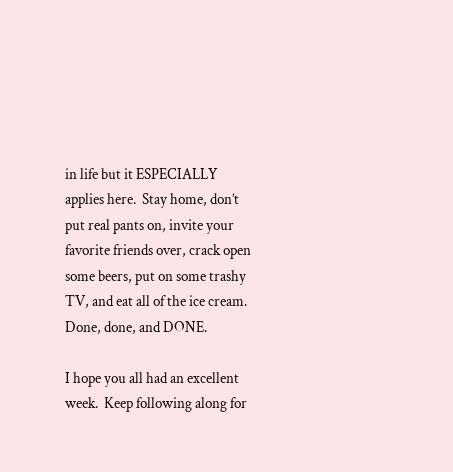in life but it ESPECIALLY applies here.  Stay home, don’t put real pants on, invite your favorite friends over, crack open some beers, put on some trashy TV, and eat all of the ice cream.  Done, done, and DONE.

I hope you all had an excellent week.  Keep following along for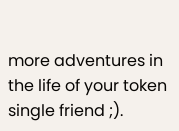more adventures in the life of your token single friend ;).